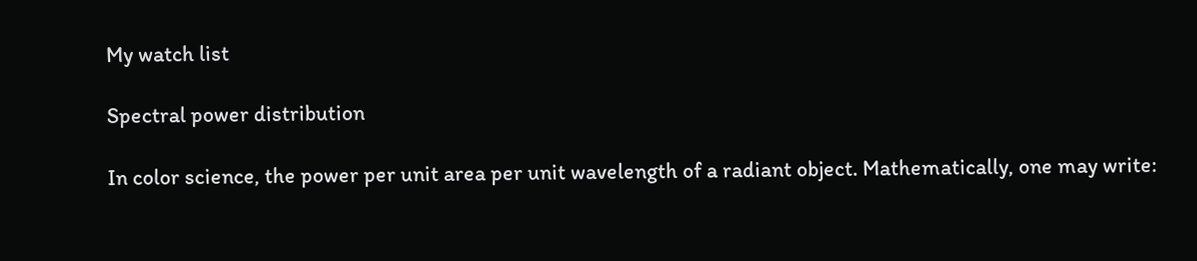My watch list

Spectral power distribution

In color science, the power per unit area per unit wavelength of a radiant object. Mathematically, one may write: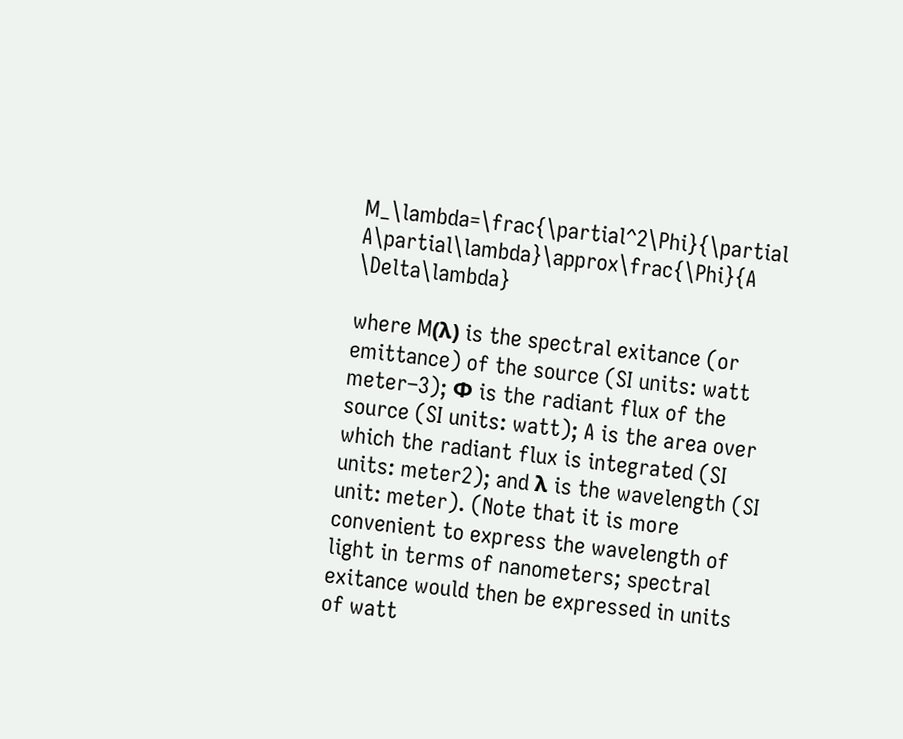M_\lambda=\frac{\partial^2\Phi}{\partial A\partial\lambda}\approx\frac{\Phi}{A \Delta\lambda}

where M(λ) is the spectral exitance (or emittance) of the source (SI units: watt meter–3); Φ is the radiant flux of the source (SI units: watt); A is the area over which the radiant flux is integrated (SI units: meter2); and λ is the wavelength (SI unit: meter). (Note that it is more convenient to express the wavelength of light in terms of nanometers; spectral exitance would then be expressed in units of watt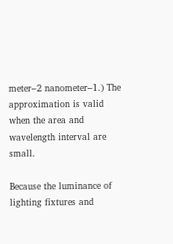meter–2 nanometer–1.) The approximation is valid when the area and wavelength interval are small.

Because the luminance of lighting fixtures and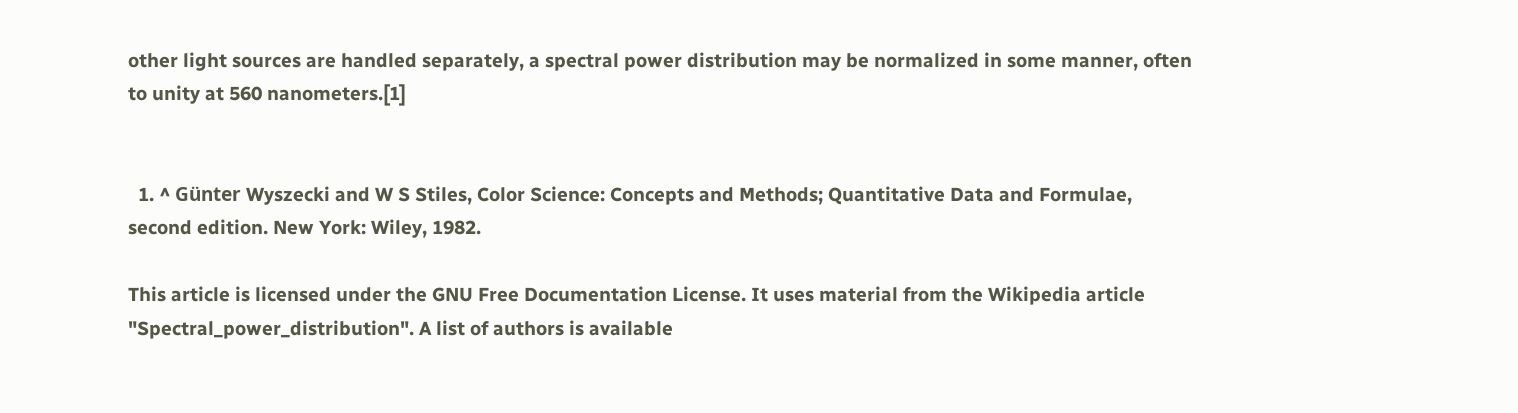other light sources are handled separately, a spectral power distribution may be normalized in some manner, often to unity at 560 nanometers.[1]


  1. ^ Günter Wyszecki and W S Stiles, Color Science: Concepts and Methods; Quantitative Data and Formulae, second edition. New York: Wiley, 1982.

This article is licensed under the GNU Free Documentation License. It uses material from the Wikipedia article "Spectral_power_distribution". A list of authors is available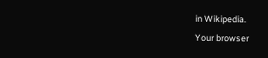in Wikipedia.
Your browser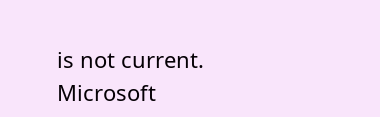is not current. Microsoft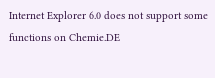Internet Explorer 6.0 does not support some functions on Chemie.DE